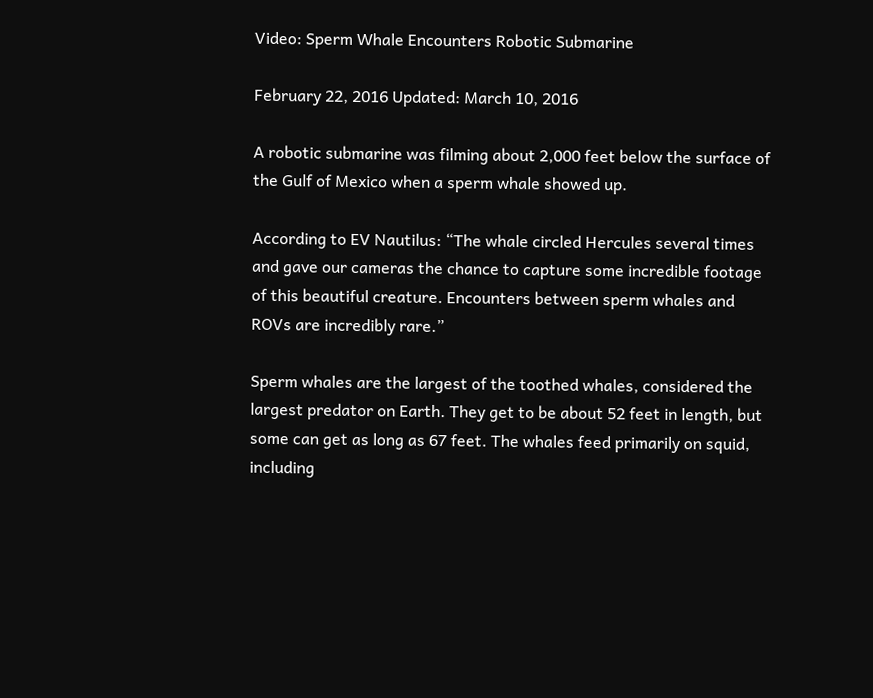Video: Sperm Whale Encounters Robotic Submarine

February 22, 2016 Updated: March 10, 2016

A robotic submarine was filming about 2,000 feet below the surface of the Gulf of Mexico when a sperm whale showed up.

According to EV Nautilus: “The whale circled Hercules several times and gave our cameras the chance to capture some incredible footage of this beautiful creature. Encounters between sperm whales and ROVs are incredibly rare.”

Sperm whales are the largest of the toothed whales, considered the largest predator on Earth. They get to be about 52 feet in length, but some can get as long as 67 feet. The whales feed primarily on squid, including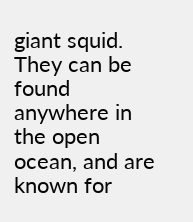giant squid. They can be found anywhere in the open ocean, and are known for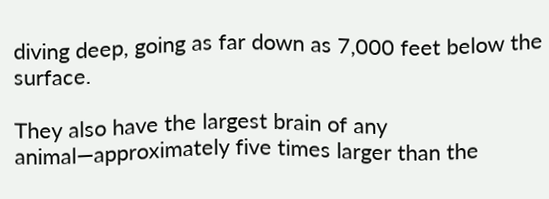diving deep, going as far down as 7,000 feet below the surface.

They also have the largest brain of any animal—approximately five times larger than the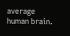average human brain.